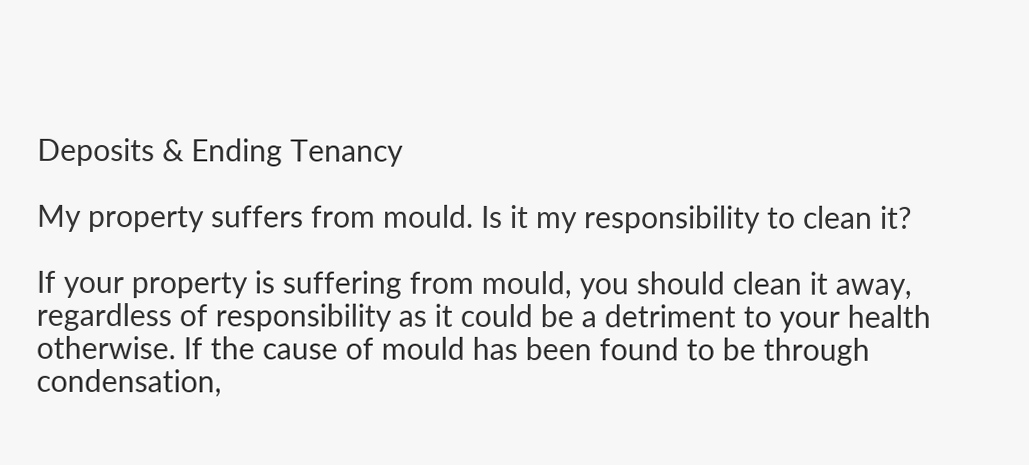Deposits & Ending Tenancy

My property suffers from mould. Is it my responsibility to clean it?

If your property is suffering from mould, you should clean it away, regardless of responsibility as it could be a detriment to your health otherwise. If the cause of mould has been found to be through condensation,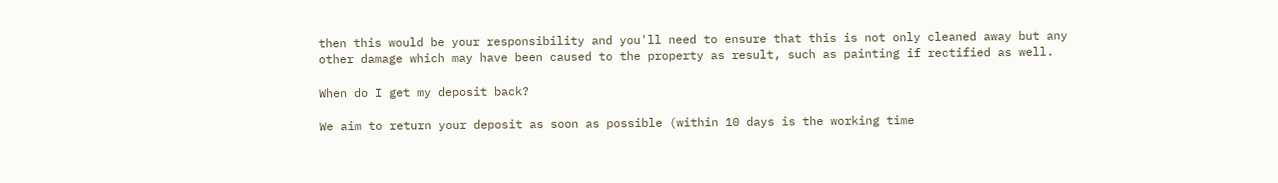then this would be your responsibility and you'll need to ensure that this is not only cleaned away but any other damage which may have been caused to the property as result, such as painting if rectified as well.

When do I get my deposit back?

We aim to return your deposit as soon as possible (within 10 days is the working time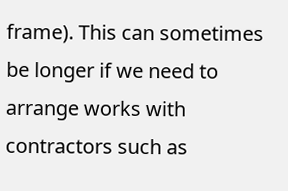frame). This can sometimes be longer if we need to arrange works with contractors such as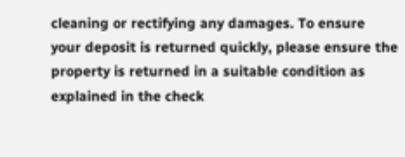cleaning or rectifying any damages. To ensure your deposit is returned quickly, please ensure the property is returned in a suitable condition as explained in the check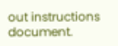out instructions document.